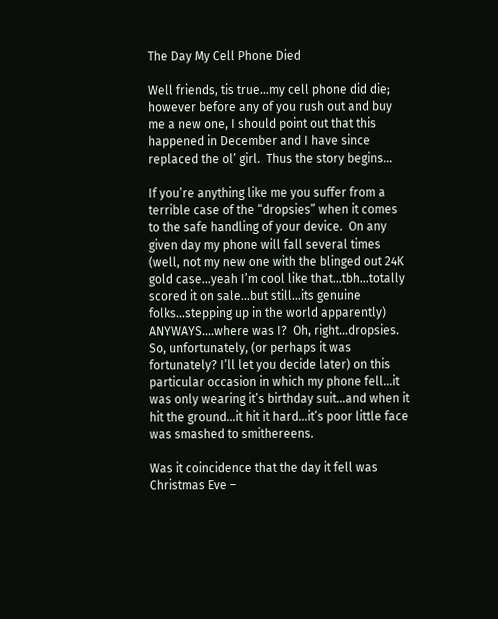The Day My Cell Phone Died

Well friends, tis true…my cell phone did die; however before any of you rush out and buy me a new one, I should point out that this happened in December and I have since replaced the ol’ girl.  Thus the story begins…

If you’re anything like me you suffer from a terrible case of the “dropsies” when it comes to the safe handling of your device.  On any given day my phone will fall several times (well, not my new one with the blinged out 24K gold case…yeah I’m cool like that…tbh…totally scored it on sale…but still…its genuine folks…stepping up in the world apparently) ANYWAYS….where was I?  Oh, right…dropsies.  So, unfortunately, (or perhaps it was fortunately? I’ll let you decide later) on this particular occasion in which my phone fell…it was only wearing it’s birthday suit…and when it hit the ground…it hit it hard…it’s poor little face was smashed to smithereens.

Was it coincidence that the day it fell was Christmas Eve –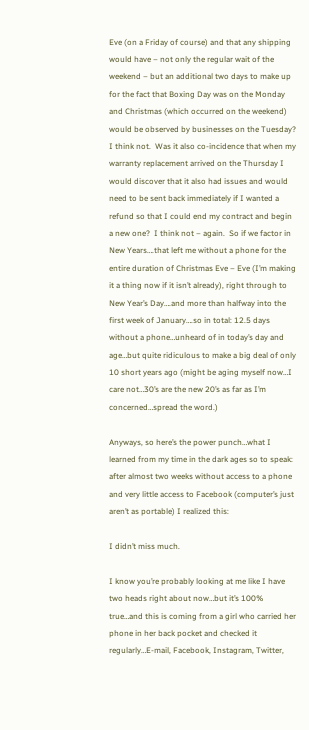Eve (on a Friday of course) and that any shipping would have – not only the regular wait of the weekend – but an additional two days to make up for the fact that Boxing Day was on the Monday and Christmas (which occurred on the weekend) would be observed by businesses on the Tuesday?  I think not.  Was it also co-incidence that when my warranty replacement arrived on the Thursday I would discover that it also had issues and would need to be sent back immediately if I wanted a refund so that I could end my contract and begin a new one?  I think not – again.  So if we factor in New Years….that left me without a phone for the entire duration of Christmas Eve – Eve (I’m making it a thing now if it isn’t already), right through to New Year’s Day….and more than halfway into the first week of January….so in total: 12.5 days without a phone…unheard of in today’s day and age…but quite ridiculous to make a big deal of only 10 short years ago (might be aging myself now…I care not…30’s are the new 20’s as far as I’m concerned…spread the word.)

Anyways, so here’s the power punch…what I learned from my time in the dark ages so to speak: after almost two weeks without access to a phone and very little access to Facebook (computer’s just aren’t as portable) I realized this:

I didn’t miss much.

I know you’re probably looking at me like I have two heads right about now…but it’s 100% true…and this is coming from a girl who carried her phone in her back pocket and checked it regularly…E-mail, Facebook, Instagram, Twitter,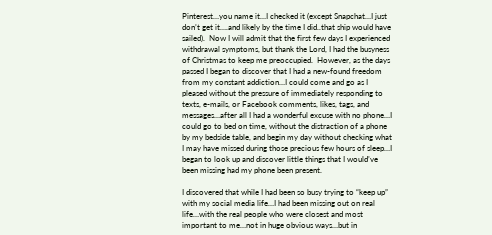Pinterest…you name it…I checked it (except Snapchat…I just don’t get it….and likely by the time I did..that ship would have sailed).  Now I will admit that the first few days I experienced withdrawal symptoms, but thank the Lord, I had the busyness of Christmas to keep me preoccupied.  However, as the days passed I began to discover that I had a new-found freedom from my constant addiction…I could come and go as I pleased without the pressure of immediately responding to texts, e-mails, or Facebook comments, likes, tags, and messages…after all I had a wonderful excuse with no phone…I could go to bed on time, without the distraction of a phone by my bedside table, and begin my day without checking what I may have missed during those precious few hours of sleep…I began to look up and discover little things that I would’ve been missing had my phone been present.

I discovered that while I had been so busy trying to “keep up” with my social media life…I had been missing out on real life…with the real people who were closest and most important to me…not in huge obvious ways…but in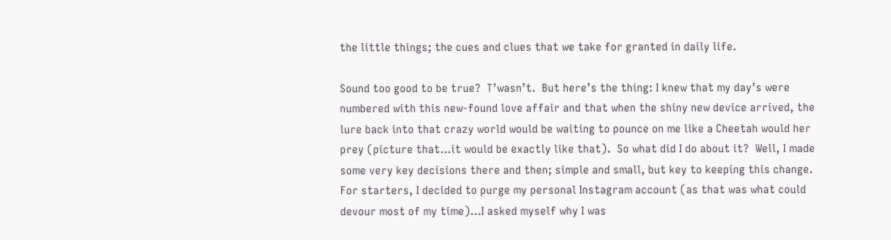the little things; the cues and clues that we take for granted in daily life.

Sound too good to be true?  T’wasn’t.  But here’s the thing: I knew that my day’s were numbered with this new-found love affair and that when the shiny new device arrived, the lure back into that crazy world would be waiting to pounce on me like a Cheetah would her prey (picture that…it would be exactly like that).  So what did I do about it?  Well, I made some very key decisions there and then; simple and small, but key to keeping this change.  For starters, I decided to purge my personal Instagram account (as that was what could devour most of my time)…I asked myself why I was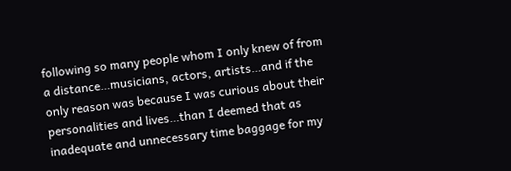following so many people whom I only knew of from a distance…musicians, actors, artists…and if the only reason was because I was curious about their personalities and lives…than I deemed that as inadequate and unnecessary time baggage for my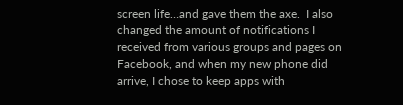screen life…and gave them the axe.  I also changed the amount of notifications I received from various groups and pages on Facebook, and when my new phone did arrive, I chose to keep apps with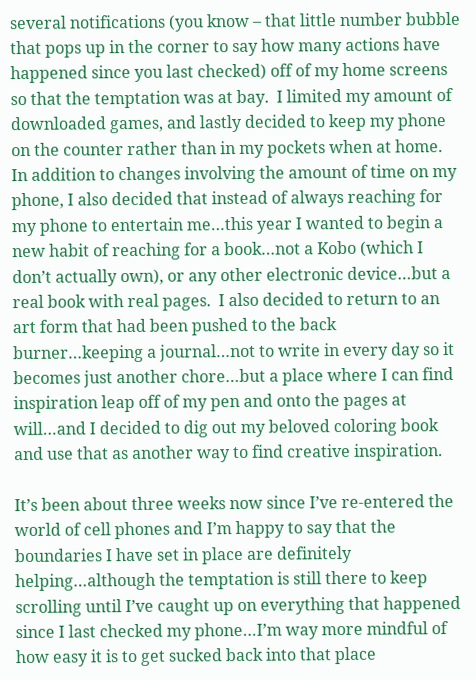several notifications (you know – that little number bubble that pops up in the corner to say how many actions have happened since you last checked) off of my home screens so that the temptation was at bay.  I limited my amount of downloaded games, and lastly decided to keep my phone on the counter rather than in my pockets when at home.  In addition to changes involving the amount of time on my phone, I also decided that instead of always reaching for my phone to entertain me…this year I wanted to begin a new habit of reaching for a book…not a Kobo (which I don’t actually own), or any other electronic device…but a real book with real pages.  I also decided to return to an art form that had been pushed to the back burner…keeping a journal…not to write in every day so it becomes just another chore…but a place where I can find inspiration leap off of my pen and onto the pages at will…and I decided to dig out my beloved coloring book and use that as another way to find creative inspiration.

It’s been about three weeks now since I’ve re-entered the world of cell phones and I’m happy to say that the boundaries I have set in place are definitely helping…although the temptation is still there to keep scrolling until I’ve caught up on everything that happened since I last checked my phone…I’m way more mindful of how easy it is to get sucked back into that place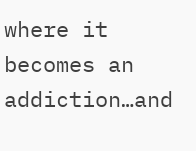where it becomes an addiction…and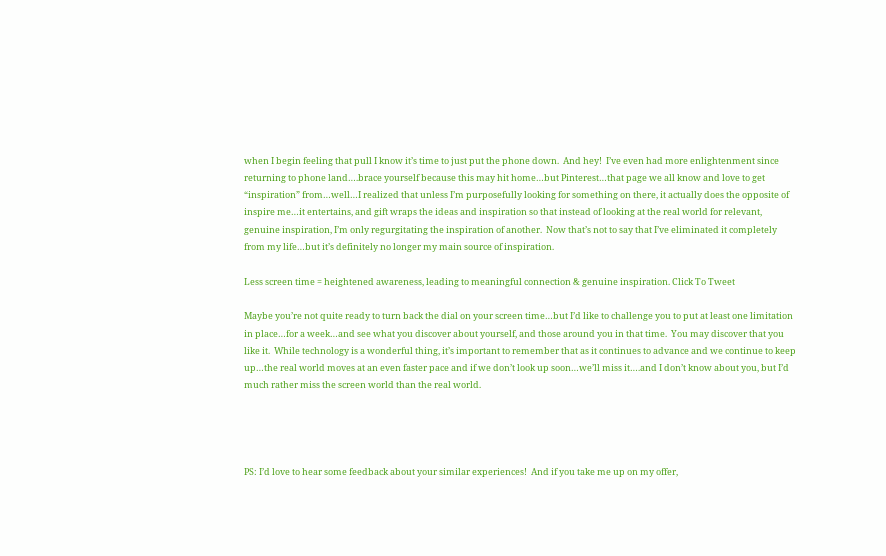when I begin feeling that pull I know it’s time to just put the phone down.  And hey!  I’ve even had more enlightenment since returning to phone land….brace yourself because this may hit home…but Pinterest…that page we all know and love to get “inspiration” from…well…I realized that unless I’m purposefully looking for something on there, it actually does the opposite of inspire me…it entertains, and gift wraps the ideas and inspiration so that instead of looking at the real world for relevant, genuine inspiration, I’m only regurgitating the inspiration of another.  Now that’s not to say that I’ve eliminated it completely from my life…but it’s definitely no longer my main source of inspiration.

Less screen time = heightened awareness, leading to meaningful connection & genuine inspiration. Click To Tweet

Maybe you’re not quite ready to turn back the dial on your screen time…but I’d like to challenge you to put at least one limitation in place…for a week…and see what you discover about yourself, and those around you in that time.  You may discover that you like it.  While technology is a wonderful thing, it’s important to remember that as it continues to advance and we continue to keep up…the real world moves at an even faster pace and if we don’t look up soon…we’ll miss it….and I don’t know about you, but I’d much rather miss the screen world than the real world.




PS: I’d love to hear some feedback about your similar experiences!  And if you take me up on my offer,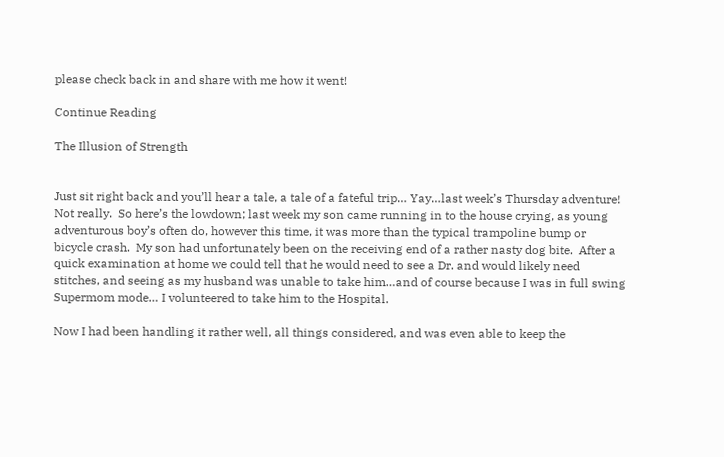please check back in and share with me how it went!

Continue Reading

The Illusion of Strength


Just sit right back and you’ll hear a tale, a tale of a fateful trip… Yay…last week’s Thursday adventure!  Not really.  So here’s the lowdown; last week my son came running in to the house crying, as young adventurous boy’s often do, however this time, it was more than the typical trampoline bump or bicycle crash.  My son had unfortunately been on the receiving end of a rather nasty dog bite.  After a quick examination at home we could tell that he would need to see a Dr. and would likely need stitches, and seeing as my husband was unable to take him…and of course because I was in full swing Supermom mode… I volunteered to take him to the Hospital.

Now I had been handling it rather well, all things considered, and was even able to keep the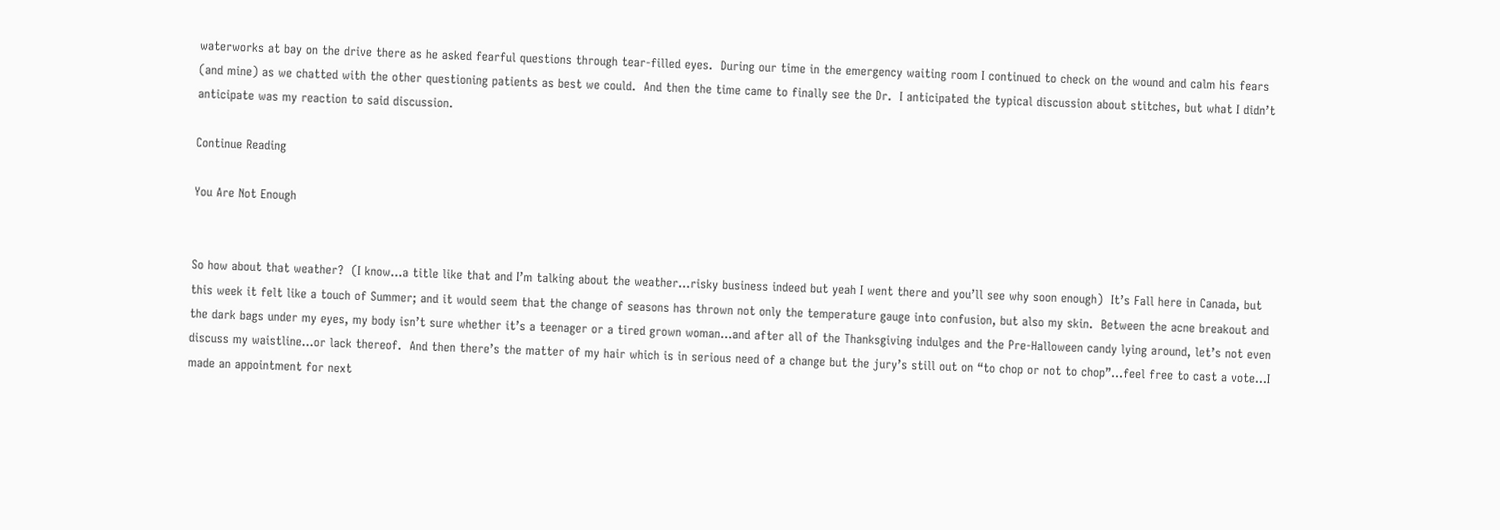waterworks at bay on the drive there as he asked fearful questions through tear-filled eyes.  During our time in the emergency waiting room I continued to check on the wound and calm his fears (and mine) as we chatted with the other questioning patients as best we could.  And then the time came to finally see the Dr.  I anticipated the typical discussion about stitches, but what I didn’t anticipate was my reaction to said discussion.

Continue Reading

You Are Not Enough


So how about that weather?  (I know…a title like that and I’m talking about the weather…risky business indeed but yeah I went there and you’ll see why soon enough)  It’s Fall here in Canada, but this week it felt like a touch of Summer; and it would seem that the change of seasons has thrown not only the temperature gauge into confusion, but also my skin.  Between the acne breakout and the dark bags under my eyes, my body isn’t sure whether it’s a teenager or a tired grown woman…and after all of the Thanksgiving indulges and the Pre-Halloween candy lying around, let’s not even discuss my waistline…or lack thereof.  And then there’s the matter of my hair which is in serious need of a change but the jury’s still out on “to chop or not to chop”…feel free to cast a vote…I made an appointment for next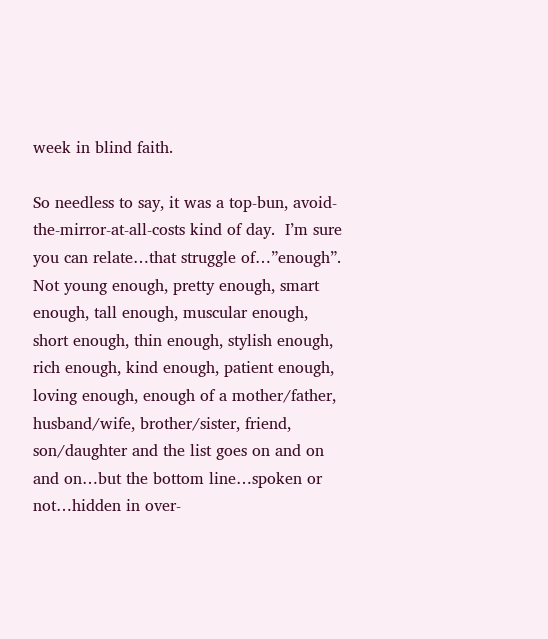week in blind faith.

So needless to say, it was a top-bun, avoid-the-mirror-at-all-costs kind of day.  I’m sure you can relate…that struggle of…”enough”.  Not young enough, pretty enough, smart enough, tall enough, muscular enough, short enough, thin enough, stylish enough, rich enough, kind enough, patient enough, loving enough, enough of a mother/father, husband/wife, brother/sister, friend, son/daughter and the list goes on and on and on…but the bottom line…spoken or not…hidden in over-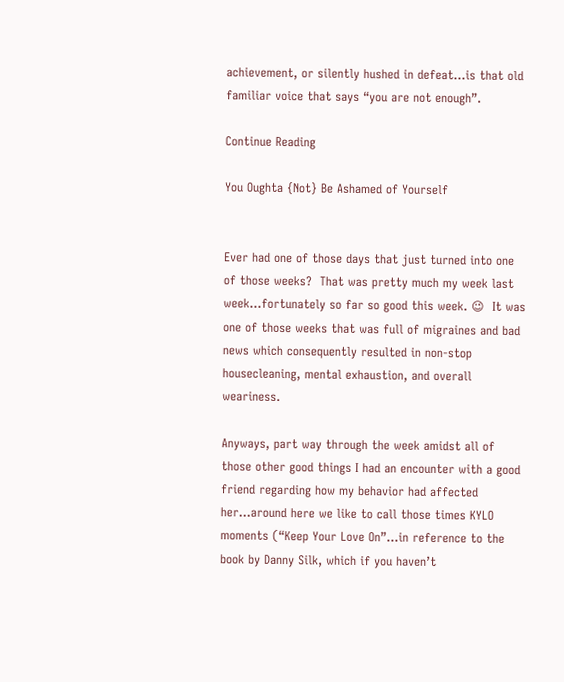achievement, or silently hushed in defeat…is that old familiar voice that says “you are not enough”.

Continue Reading

You Oughta {Not} Be Ashamed of Yourself


Ever had one of those days that just turned into one of those weeks?  That was pretty much my week last week…fortunately so far so good this week. 😉  It was one of those weeks that was full of migraines and bad news which consequently resulted in non-stop housecleaning, mental exhaustion, and overall weariness.

Anyways, part way through the week amidst all of those other good things I had an encounter with a good friend regarding how my behavior had affected her…around here we like to call those times KYLO moments (“Keep Your Love On”…in reference to the book by Danny Silk, which if you haven’t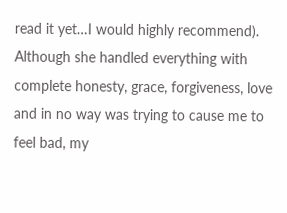read it yet…I would highly recommend).  Although she handled everything with complete honesty, grace, forgiveness, love and in no way was trying to cause me to feel bad, my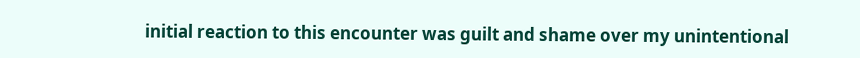initial reaction to this encounter was guilt and shame over my unintentional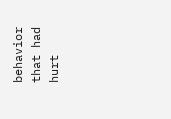behavior that had hurt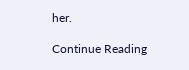her.

Continue Reading